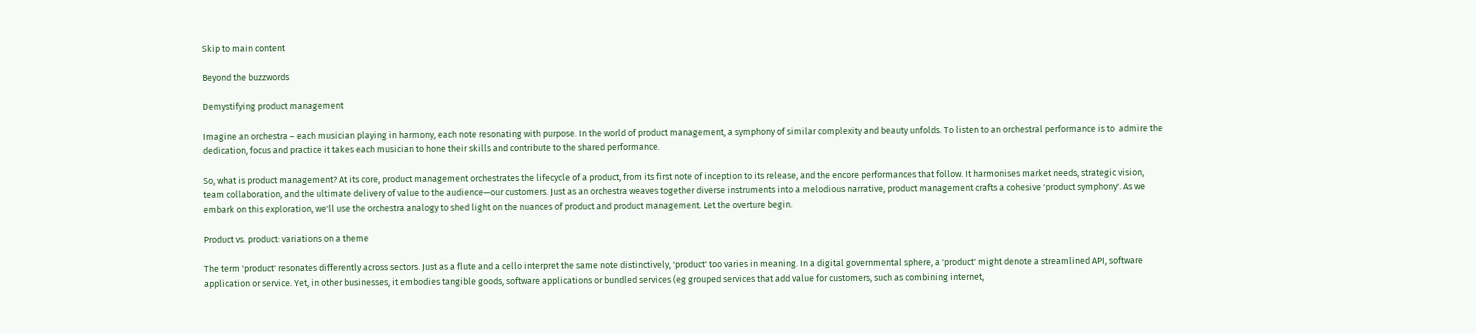Skip to main content

Beyond the buzzwords

Demystifying product management

Imagine an orchestra – each musician playing in harmony, each note resonating with purpose. In the world of product management, a symphony of similar complexity and beauty unfolds. To listen to an orchestral performance is to  admire the dedication, focus and practice it takes each musician to hone their skills and contribute to the shared performance.

So, what is product management? At its core, product management orchestrates the lifecycle of a product, from its first note of inception to its release, and the encore performances that follow. It harmonises market needs, strategic vision, team collaboration, and the ultimate delivery of value to the audience—our customers. Just as an orchestra weaves together diverse instruments into a melodious narrative, product management crafts a cohesive 'product symphony'. As we embark on this exploration, we'll use the orchestra analogy to shed light on the nuances of product and product management. Let the overture begin.

Product vs. product: variations on a theme

The term 'product' resonates differently across sectors. Just as a flute and a cello interpret the same note distinctively, 'product' too varies in meaning. In a digital governmental sphere, a 'product' might denote a streamlined API, software application or service. Yet, in other businesses, it embodies tangible goods, software applications or bundled services (eg grouped services that add value for customers, such as combining internet,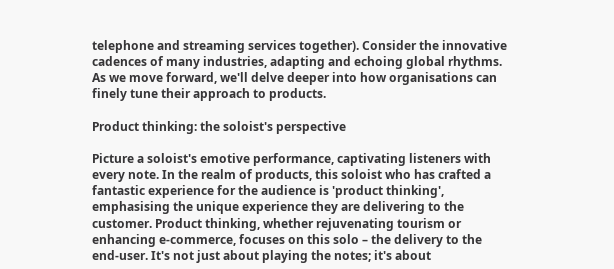telephone and streaming services together). Consider the innovative cadences of many industries, adapting and echoing global rhythms. As we move forward, we'll delve deeper into how organisations can finely tune their approach to products.

Product thinking: the soloist's perspective

Picture a soloist's emotive performance, captivating listeners with every note. In the realm of products, this soloist who has crafted a fantastic experience for the audience is 'product thinking', emphasising the unique experience they are delivering to the customer. Product thinking, whether rejuvenating tourism or enhancing e-commerce, focuses on this solo – the delivery to the end-user. It's not just about playing the notes; it's about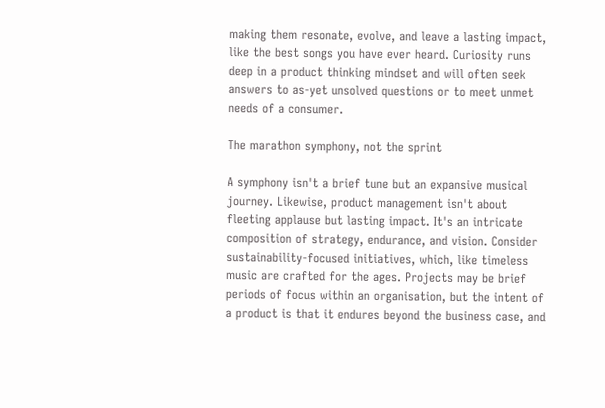making them resonate, evolve, and leave a lasting impact, like the best songs you have ever heard. Curiosity runs deep in a product thinking mindset and will often seek answers to as-yet unsolved questions or to meet unmet needs of a consumer.

The marathon symphony, not the sprint

A symphony isn't a brief tune but an expansive musical journey. Likewise, product management isn't about fleeting applause but lasting impact. It's an intricate composition of strategy, endurance, and vision. Consider sustainability-focused initiatives, which, like timeless music are crafted for the ages. Projects may be brief periods of focus within an organisation, but the intent of a product is that it endures beyond the business case, and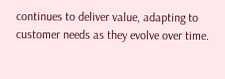continues to deliver value, adapting to customer needs as they evolve over time.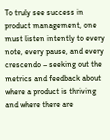To truly see success in product management, one must listen intently to every note, every pause, and every crescendo – seeking out the metrics and feedback about where a product is thriving and where there are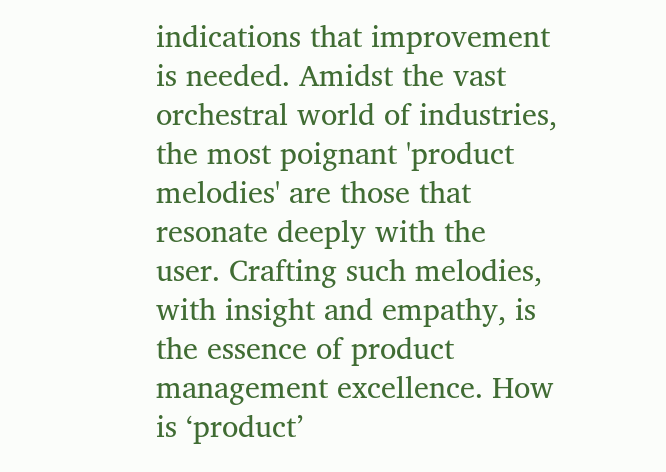indications that improvement is needed. Amidst the vast orchestral world of industries, the most poignant 'product melodies' are those that resonate deeply with the user. Crafting such melodies, with insight and empathy, is the essence of product management excellence. How is ‘product’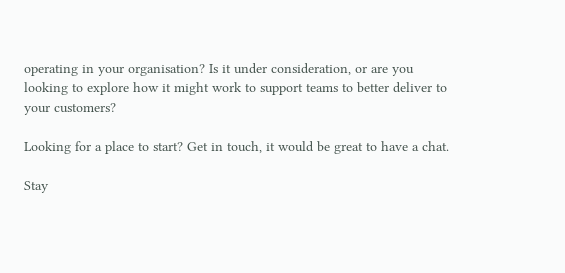operating in your organisation? Is it under consideration, or are you looking to explore how it might work to support teams to better deliver to your customers?

Looking for a place to start? Get in touch, it would be great to have a chat.

Stay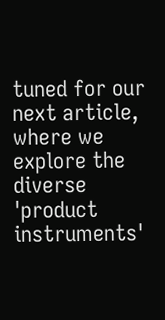tuned for our next article, where we explore the diverse 'product instruments'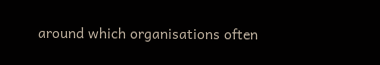around which organisations often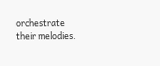orchestrate their melodies.